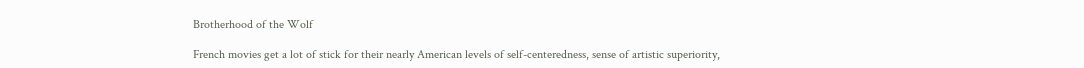Brotherhood of the Wolf

French movies get a lot of stick for their nearly American levels of self-centeredness, sense of artistic superiority,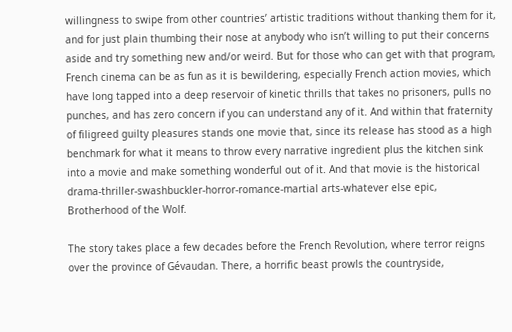willingness to swipe from other countries’ artistic traditions without thanking them for it, and for just plain thumbing their nose at anybody who isn’t willing to put their concerns aside and try something new and/or weird. But for those who can get with that program, French cinema can be as fun as it is bewildering, especially French action movies, which have long tapped into a deep reservoir of kinetic thrills that takes no prisoners, pulls no punches, and has zero concern if you can understand any of it. And within that fraternity of filigreed guilty pleasures stands one movie that, since its release has stood as a high benchmark for what it means to throw every narrative ingredient plus the kitchen sink into a movie and make something wonderful out of it. And that movie is the historical drama-thriller-swashbuckler-horror-romance-martial arts-whatever else epic, Brotherhood of the Wolf.

The story takes place a few decades before the French Revolution, where terror reigns over the province of Gévaudan. There, a horrific beast prowls the countryside,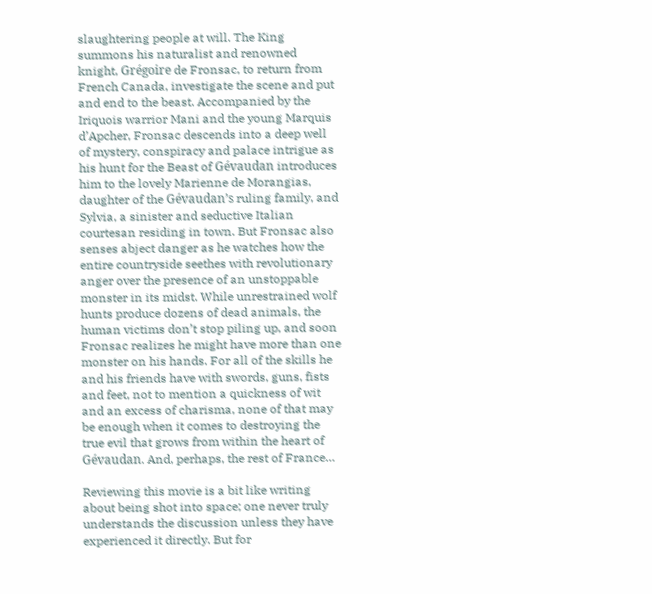slaughtering people at will. The King summons his naturalist and renowned knight, Grégoire de Fronsac, to return from French Canada, investigate the scene and put and end to the beast. Accompanied by the Iriquois warrior Mani and the young Marquis d’Apcher, Fronsac descends into a deep well of mystery, conspiracy and palace intrigue as his hunt for the Beast of Gévaudan introduces him to the lovely Marienne de Morangias, daughter of the Gévaudan’s ruling family, and Sylvia, a sinister and seductive Italian courtesan residing in town. But Fronsac also senses abject danger as he watches how the entire countryside seethes with revolutionary anger over the presence of an unstoppable monster in its midst. While unrestrained wolf hunts produce dozens of dead animals, the human victims don’t stop piling up, and soon Fronsac realizes he might have more than one monster on his hands. For all of the skills he and his friends have with swords, guns, fists and feet, not to mention a quickness of wit and an excess of charisma, none of that may be enough when it comes to destroying the true evil that grows from within the heart of Gévaudan. And, perhaps, the rest of France…

Reviewing this movie is a bit like writing about being shot into space; one never truly understands the discussion unless they have experienced it directly. But for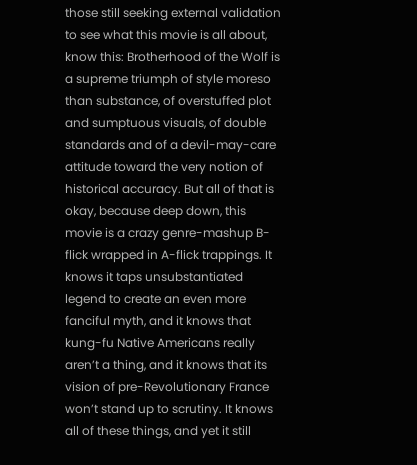those still seeking external validation to see what this movie is all about, know this: Brotherhood of the Wolf is a supreme triumph of style moreso than substance, of overstuffed plot and sumptuous visuals, of double standards and of a devil-may-care attitude toward the very notion of historical accuracy. But all of that is okay, because deep down, this movie is a crazy genre-mashup B-flick wrapped in A-flick trappings. It knows it taps unsubstantiated legend to create an even more fanciful myth, and it knows that kung-fu Native Americans really aren’t a thing, and it knows that its vision of pre-Revolutionary France won’t stand up to scrutiny. It knows all of these things, and yet it still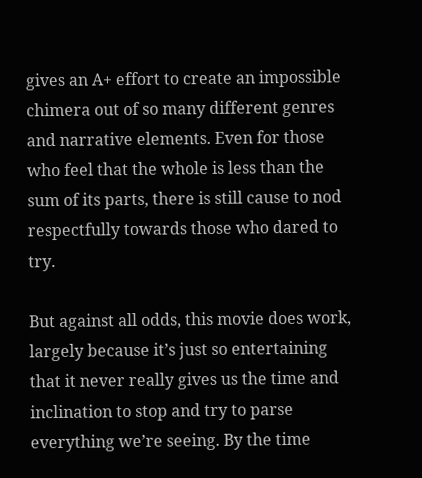gives an A+ effort to create an impossible chimera out of so many different genres and narrative elements. Even for those who feel that the whole is less than the sum of its parts, there is still cause to nod respectfully towards those who dared to try.

But against all odds, this movie does work, largely because it’s just so entertaining that it never really gives us the time and inclination to stop and try to parse everything we’re seeing. By the time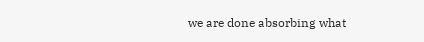we are done absorbing what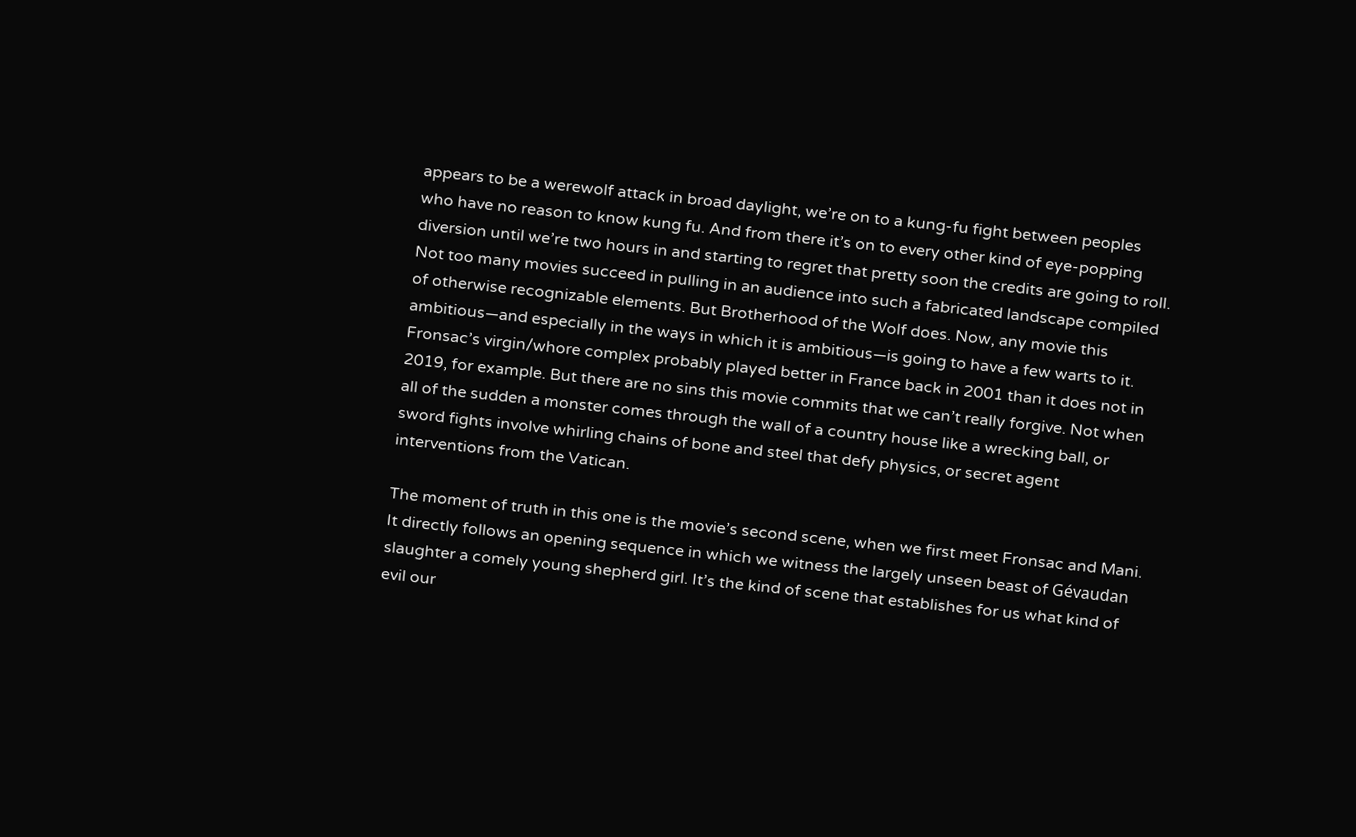appears to be a werewolf attack in broad daylight, we’re on to a kung-fu fight between peoples who have no reason to know kung fu. And from there it’s on to every other kind of eye-popping diversion until we’re two hours in and starting to regret that pretty soon the credits are going to roll. Not too many movies succeed in pulling in an audience into such a fabricated landscape compiled of otherwise recognizable elements. But Brotherhood of the Wolf does. Now, any movie this ambitious—and especially in the ways in which it is ambitious—is going to have a few warts to it. Fronsac’s virgin/whore complex probably played better in France back in 2001 than it does not in 2019, for example. But there are no sins this movie commits that we can’t really forgive. Not when all of the sudden a monster comes through the wall of a country house like a wrecking ball, or sword fights involve whirling chains of bone and steel that defy physics, or secret agent interventions from the Vatican.

The moment of truth in this one is the movie’s second scene, when we first meet Fronsac and Mani. It directly follows an opening sequence in which we witness the largely unseen beast of Gévaudan slaughter a comely young shepherd girl. It’s the kind of scene that establishes for us what kind of evil our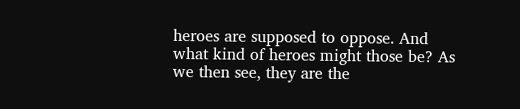heroes are supposed to oppose. And what kind of heroes might those be? As we then see, they are the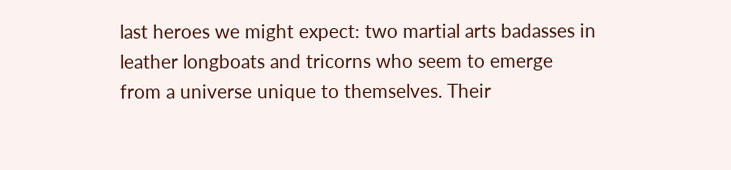last heroes we might expect: two martial arts badasses in leather longboats and tricorns who seem to emerge from a universe unique to themselves. Their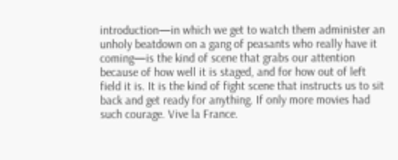introduction—in which we get to watch them administer an unholy beatdown on a gang of peasants who really have it coming—is the kind of scene that grabs our attention because of how well it is staged, and for how out of left field it is. It is the kind of fight scene that instructs us to sit back and get ready for anything. If only more movies had such courage. Vive la France.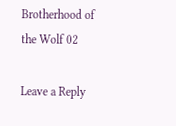Brotherhood of the Wolf 02

Leave a Reply